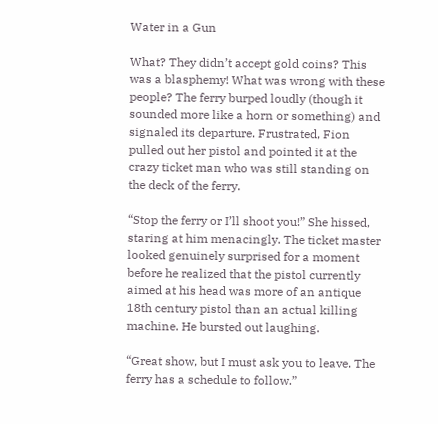Water in a Gun

What? They didn’t accept gold coins? This was a blasphemy! What was wrong with these people? The ferry burped loudly (though it sounded more like a horn or something) and signaled its departure. Frustrated, Fion pulled out her pistol and pointed it at the crazy ticket man who was still standing on the deck of the ferry.

“Stop the ferry or I’ll shoot you!” She hissed, staring at him menacingly. The ticket master looked genuinely surprised for a moment before he realized that the pistol currently aimed at his head was more of an antique 18th century pistol than an actual killing machine. He bursted out laughing.

“Great show, but I must ask you to leave. The ferry has a schedule to follow.”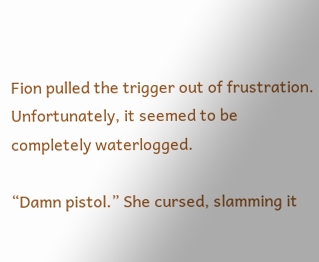Fion pulled the trigger out of frustration. Unfortunately, it seemed to be completely waterlogged.

“Damn pistol.” She cursed, slamming it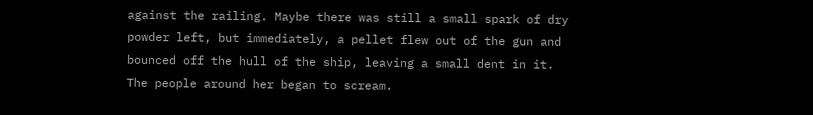against the railing. Maybe there was still a small spark of dry powder left, but immediately, a pellet flew out of the gun and bounced off the hull of the ship, leaving a small dent in it. The people around her began to scream.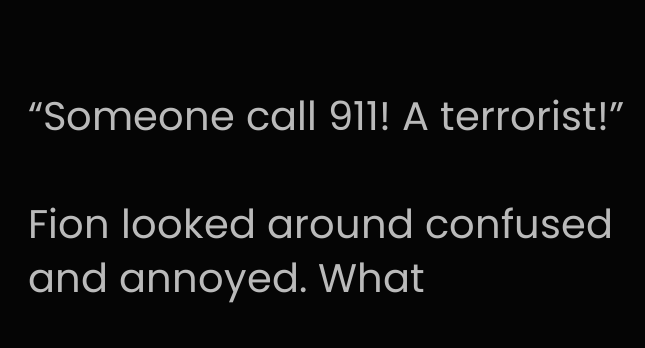“Someone call 911! A terrorist!”

Fion looked around confused and annoyed. What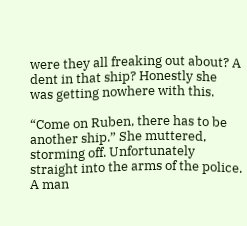were they all freaking out about? A dent in that ship? Honestly she was getting nowhere with this.

“Come on Ruben, there has to be another ship.” She muttered, storming off. Unfortunately straight into the arms of the police. A man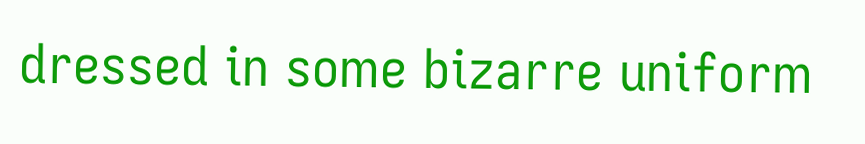dressed in some bizarre uniform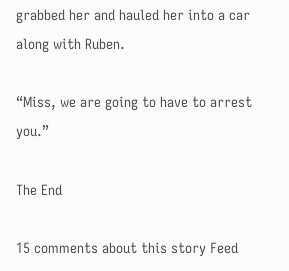grabbed her and hauled her into a car along with Ruben.

“Miss, we are going to have to arrest you.”

The End

15 comments about this story Feed